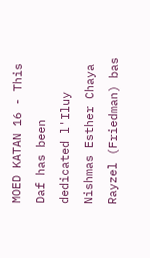MOED KATAN 16 - This Daf has been dedicated l'Iluy Nishmas Esther Chaya Rayzel (Friedman) bas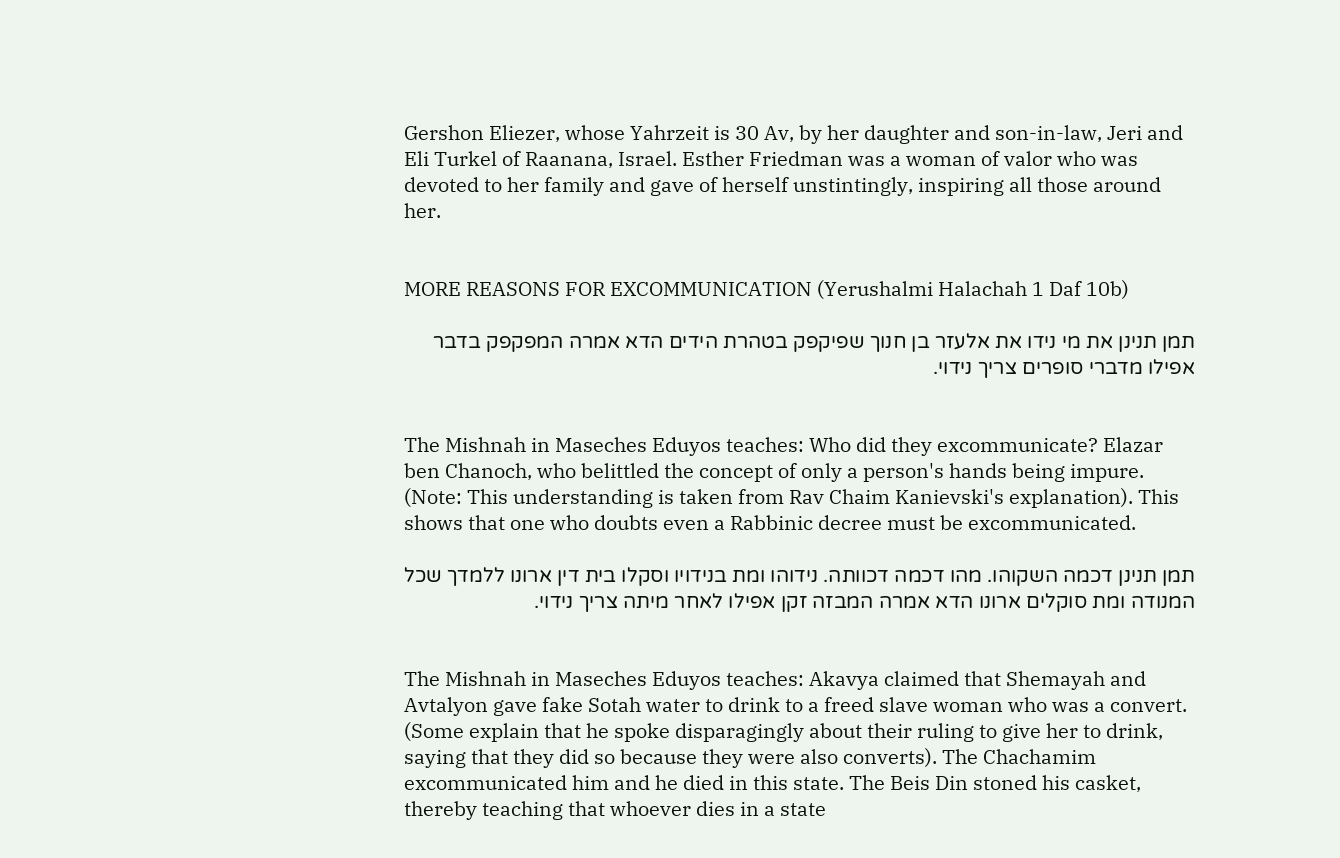Gershon Eliezer, whose Yahrzeit is 30 Av, by her daughter and son-in-law, Jeri and Eli Turkel of Raanana, Israel. Esther Friedman was a woman of valor who was devoted to her family and gave of herself unstintingly, inspiring all those around her.


MORE REASONS FOR EXCOMMUNICATION (Yerushalmi Halachah 1 Daf 10b)

תמן תנינן את מי נידו את אלעזר בן חנוך שפיקפק בטהרת הידים הדא אמרה המפקפק בדבר אפילו מדברי סופרים צריך נידוי.


The Mishnah in Maseches Eduyos teaches: Who did they excommunicate? Elazar ben Chanoch, who belittled the concept of only a person's hands being impure. (Note: This understanding is taken from Rav Chaim Kanievski's explanation). This shows that one who doubts even a Rabbinic decree must be excommunicated.

תמן תנינן דכמה השקוהו. מהו דכמה דכוותה. נידוהו ומת בנידויו וסקלו בית דין ארונו ללמדך שכל המנודה ומת סוקלים ארונו הדא אמרה המבזה זקן אפילו לאחר מיתה צריך נידוי.


The Mishnah in Maseches Eduyos teaches: Akavya claimed that Shemayah and Avtalyon gave fake Sotah water to drink to a freed slave woman who was a convert. (Some explain that he spoke disparagingly about their ruling to give her to drink, saying that they did so because they were also converts). The Chachamim excommunicated him and he died in this state. The Beis Din stoned his casket, thereby teaching that whoever dies in a state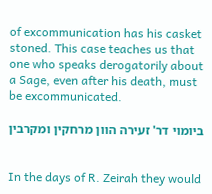of excommunication has his casket stoned. This case teaches us that one who speaks derogatorily about a Sage, even after his death, must be excommunicated.

ביומוי דר' זעירה הוון מרחקין ומקרבין


In the days of R. Zeirah they would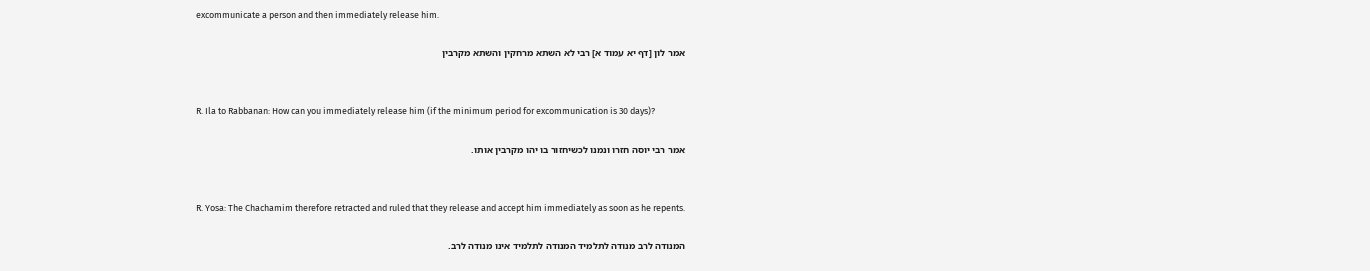excommunicate a person and then immediately release him.

אמר לון [דף יא עמוד א] רבי לא השתא מרחקין והשתא מקרבין


R. Ila to Rabbanan: How can you immediately release him (if the minimum period for excommunication is 30 days)?

אמר רבי יוסה חזרו ונמנו לכשיחזור בו יהו מקרבין אותו.


R. Yosa: The Chachamim therefore retracted and ruled that they release and accept him immediately as soon as he repents.

המנודה לרב מנודה לתלמיד המנודה לתלמיד אינו מנודה לרב.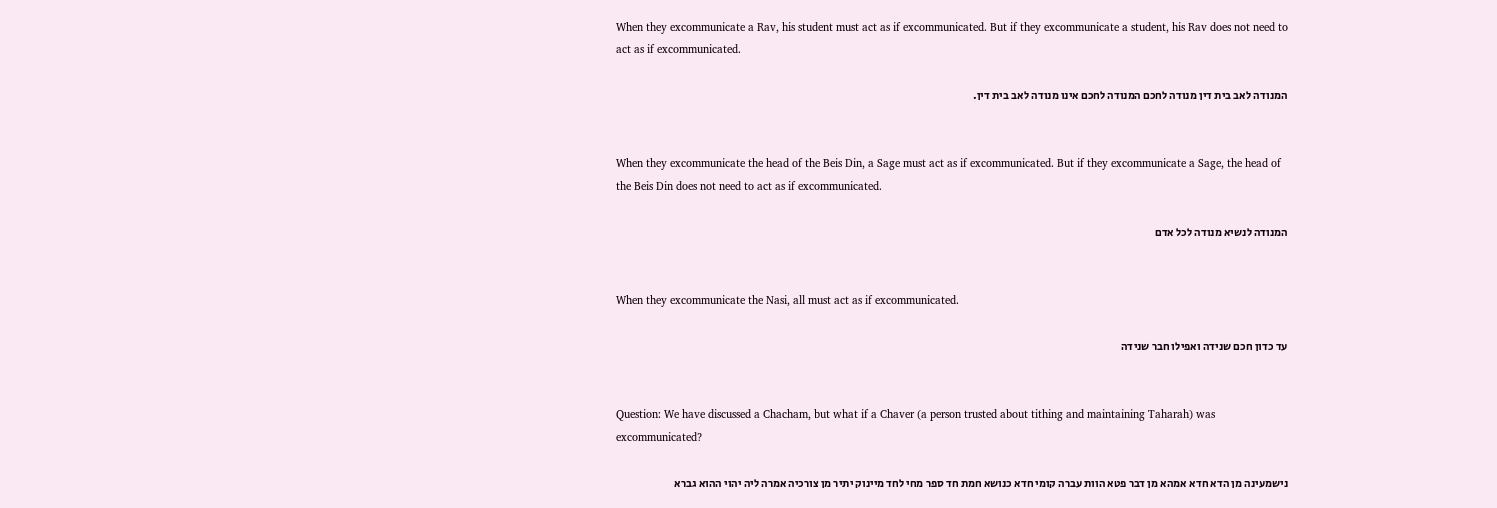When they excommunicate a Rav, his student must act as if excommunicated. But if they excommunicate a student, his Rav does not need to act as if excommunicated.

המנודה לאב בית דין מנודה לחכם המנודה לחכם אינו מנודה לאב בית דין.


When they excommunicate the head of the Beis Din, a Sage must act as if excommunicated. But if they excommunicate a Sage, the head of the Beis Din does not need to act as if excommunicated.

המנודה לנשיא מנודה לכל אדם


When they excommunicate the Nasi, all must act as if excommunicated.

עד כדון חכם שנידה ואפילו חבר שנידה


Question: We have discussed a Chacham, but what if a Chaver (a person trusted about tithing and maintaining Taharah) was excommunicated?

נישמעינה מן הדא חדא אמהא מן דבר פטא הוות עברה קומי חדא כנושא חמת חד ספר מחי לחד מיינוק יתיר מן צורכיה אמרה ליה יהוי ההוא גברא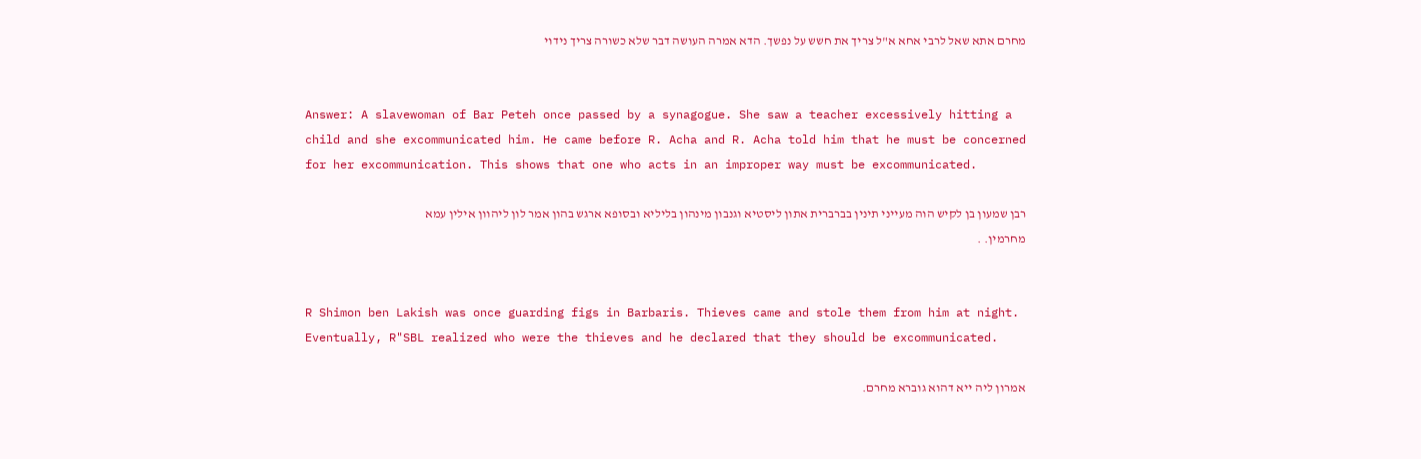מחרם אתא שאל לרבי אחא א"ל צריך את חשש על נפשך. הדא אמרה העושה דבר שלא כשורה צריך נידוי


Answer: A slavewoman of Bar Peteh once passed by a synagogue. She saw a teacher excessively hitting a child and she excommunicated him. He came before R. Acha and R. Acha told him that he must be concerned for her excommunication. This shows that one who acts in an improper way must be excommunicated.

רבן שמעון בן לקיש הוה מעייני תינין בברברית אתון ליסטיא וגנבון מינהון בליליא ובסופא ארגש בהון אמר לון ליהוון אילין עמא מחרמין. .


R Shimon ben Lakish was once guarding figs in Barbaris. Thieves came and stole them from him at night. Eventually, R"SBL realized who were the thieves and he declared that they should be excommunicated.

אמרון ליה ייא דהוא גוברא מחרם.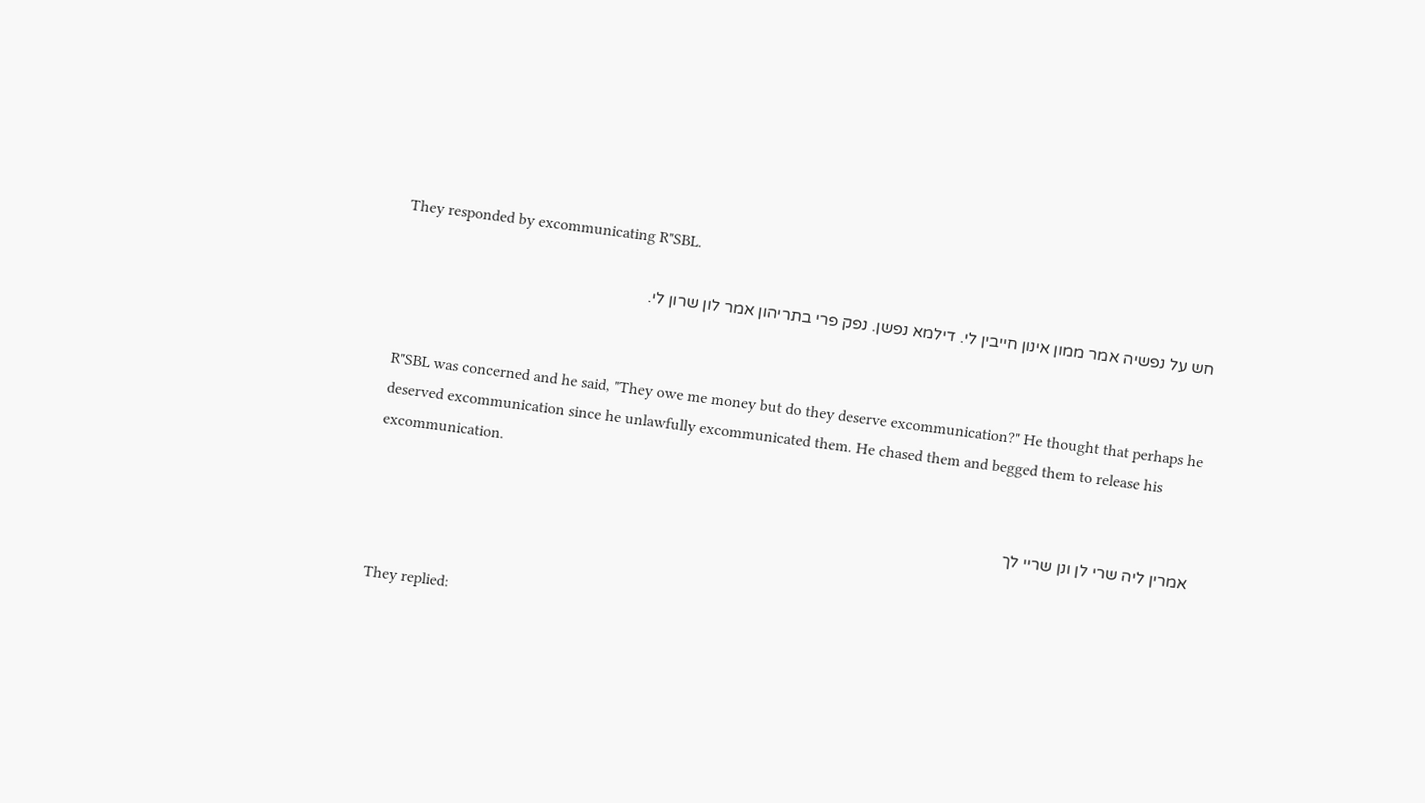They responded by excommunicating R"SBL.

חש על נפשיה אמר ממון אינון חייבין לי. דילמא נפשן. נפק פרי בתריהון אמר לון שרון לי.


R"SBL was concerned and he said, "They owe me money but do they deserve excommunication?" He thought that perhaps he deserved excommunication since he unlawfully excommunicated them. He chased them and begged them to release his excommunication.

אמרין ליה שרי לן ונן שריי לך


They replied: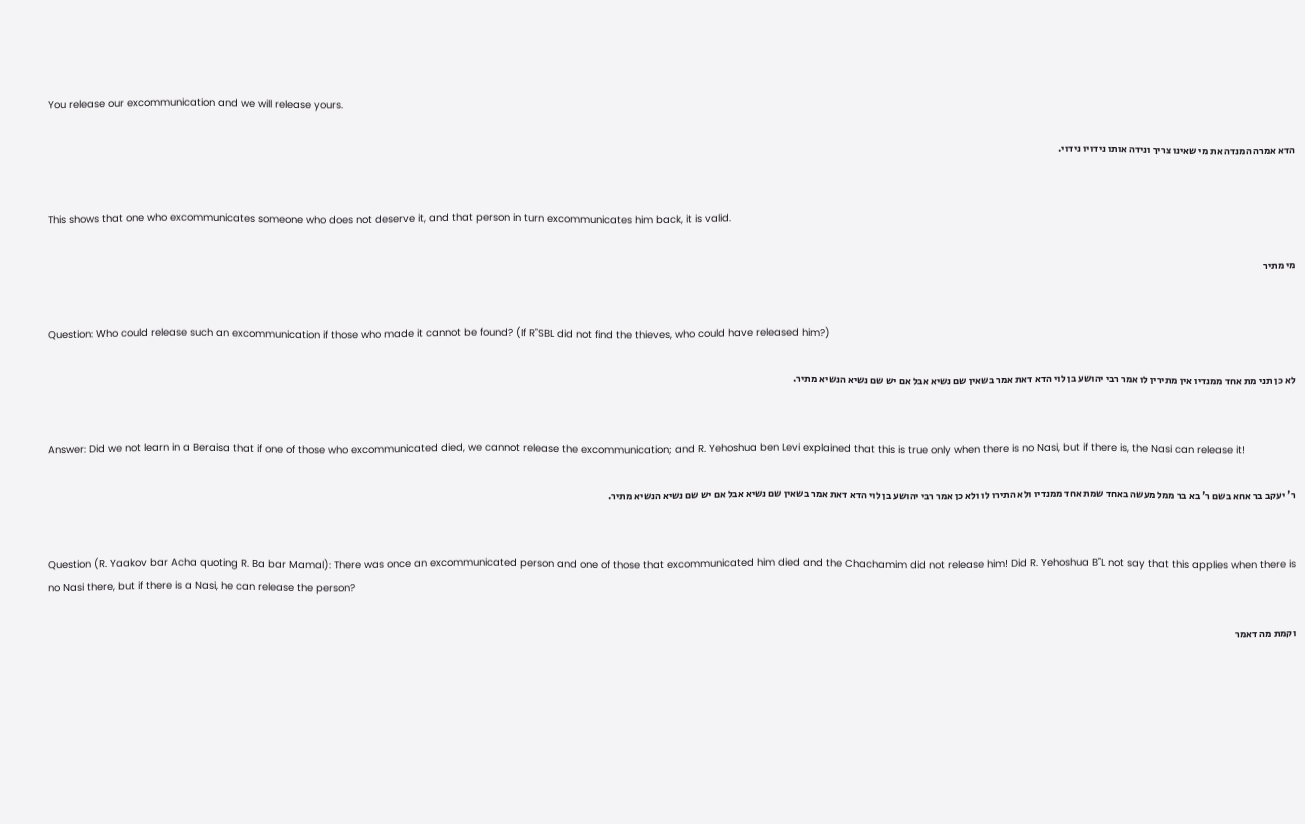You release our excommunication and we will release yours.

הדא אמרה המנדה את מי שאינו צריך ונידה אותו נידויו נידוי.


This shows that one who excommunicates someone who does not deserve it, and that person in turn excommunicates him back, it is valid.

מי מתיר


Question: Who could release such an excommunication if those who made it cannot be found? (If R"SBL did not find the thieves, who could have released him?)

לא כן תני מת אחד ממנדיו אין מתירין לו אמר רבי יהושע בן לוי הדא דאת אמר בשאין שם נשיא אבל אם יש שם נשיא הנשיא מתיר.


Answer: Did we not learn in a Beraisa that if one of those who excommunicated died, we cannot release the excommunication; and R. Yehoshua ben Levi explained that this is true only when there is no Nasi, but if there is, the Nasi can release it!

ר' יעקב בר אחא בשם ר' בא בר ממל מעשה באחד שמת אחד ממנדיו ולא התירו לו ולא כן אמר רבי יהושע בן לוי הדא דאת אמר בשאין שם נשיא אבל אם יש שם נשיא הנשיא מתיר.


Question (R. Yaakov bar Acha quoting R. Ba bar Mamal): There was once an excommunicated person and one of those that excommunicated him died and the Chachamim did not release him! Did R. Yehoshua B"L not say that this applies when there is no Nasi there, but if there is a Nasi, he can release the person?

וקמת מה דאמר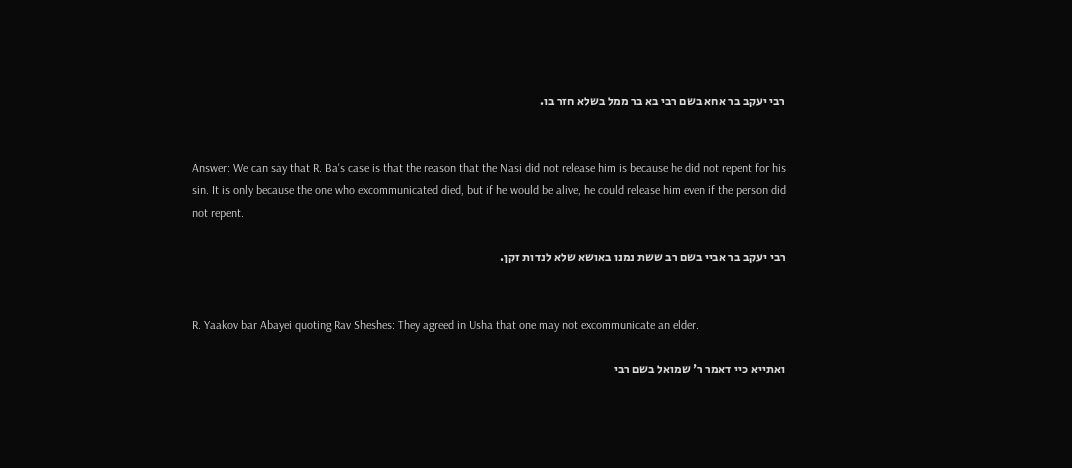רבי יעקב בר אחא בשם רבי בא בר ממל בשלא חזר בו.


Answer: We can say that R. Ba's case is that the reason that the Nasi did not release him is because he did not repent for his sin. It is only because the one who excommunicated died, but if he would be alive, he could release him even if the person did not repent.

רבי יעקב בר אביי בשם רב ששת נמנו באושא שלא לנדות זקן.


R. Yaakov bar Abayei quoting Rav Sheshes: They agreed in Usha that one may not excommunicate an elder.

ואתייא כיי דאמר ר' שמואל בשם רבי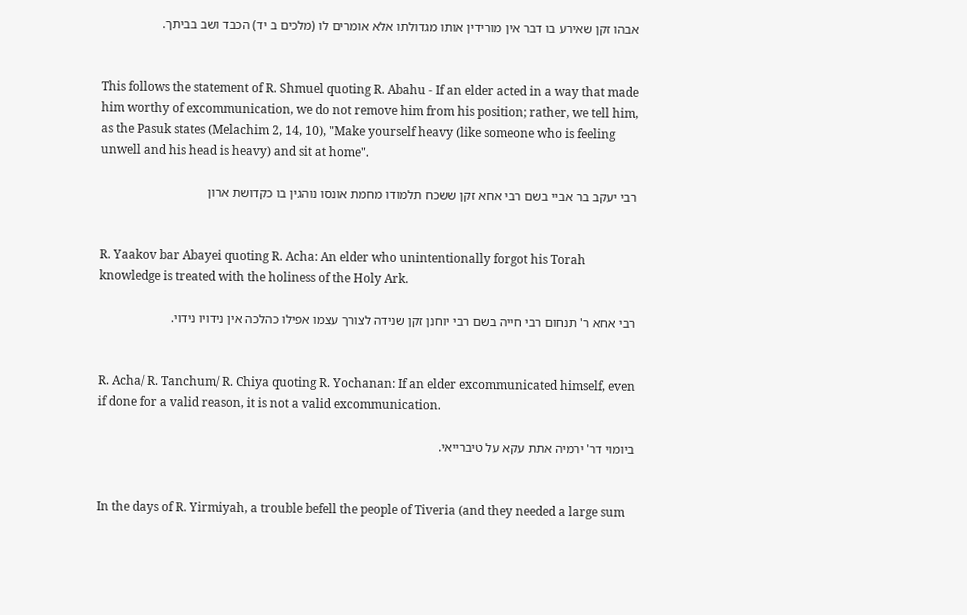אבהו זקן שאירע בו דבר אין מורידין אותו מגדולתו אלא אומרים לו (מלכים ב יד) הכבד ושב בביתך.


This follows the statement of R. Shmuel quoting R. Abahu - If an elder acted in a way that made him worthy of excommunication, we do not remove him from his position; rather, we tell him, as the Pasuk states (Melachim 2, 14, 10), "Make yourself heavy (like someone who is feeling unwell and his head is heavy) and sit at home".

רבי יעקב בר אביי בשם רבי אחא זקן ששכח תלמודו מחמת אונסו נוהגין בו כקדושת ארון


R. Yaakov bar Abayei quoting R. Acha: An elder who unintentionally forgot his Torah knowledge is treated with the holiness of the Holy Ark.

רבי אחא ר' תנחום רבי חייה בשם רבי יוחנן זקן שנידה לצורך עצמו אפילו כהלכה אין נידויו נידוי.


R. Acha/ R. Tanchum/ R. Chiya quoting R. Yochanan: If an elder excommunicated himself, even if done for a valid reason, it is not a valid excommunication.

ביומוי דר' ירמיה אתת עקא על טיברייאי.


In the days of R. Yirmiyah, a trouble befell the people of Tiveria (and they needed a large sum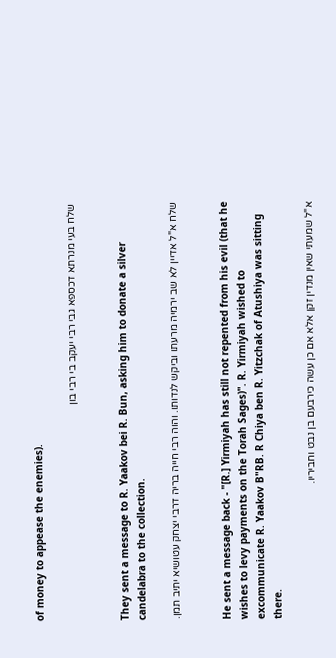of money to appease the enemies).

שלח בעי מנרתא דכספא גבי רבי יעקב בי רבי בון


They sent a message to R. Yaakov bei R. Bun, asking him to donate a silver candelabra to the collection.

שלח א"ל אדיין לא שב ירמיה מרעתו וביקש לנדותו. והוה רבי חייה בריה דרבי יצחק עטושיא יתיב תמן.


He sent a message back - "[R.] Yirmiyah has still not repented from his evil (that he wishes to levy payments on the Torah Sages)". R. Yirmiyah wished to excommunicate R. Yaakov B"RB. R Chiya ben R. Yitzchak of Atushiya was sitting there.

א"ל שמעתי שאין מנדין זקן אלא אם כן עשה כירבעם בן נבט וחביריו.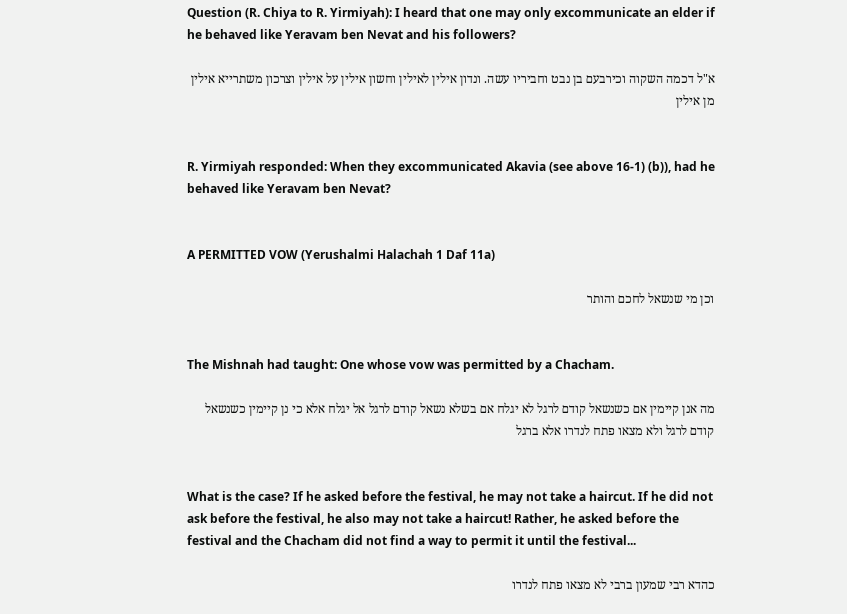Question (R. Chiya to R. Yirmiyah): I heard that one may only excommunicate an elder if he behaved like Yeravam ben Nevat and his followers?

א"ל דכמה השקוה וכירבעם בן נבט וחביריו עשה. ונדון אילין לאילין וחשון אילין על אילין וצרכון משתרייא אילין מן אילין


R. Yirmiyah responded: When they excommunicated Akavia (see above 16-1) (b)), had he behaved like Yeravam ben Nevat?


A PERMITTED VOW (Yerushalmi Halachah 1 Daf 11a)

וכן מי שנשאל לחכם והותר


The Mishnah had taught: One whose vow was permitted by a Chacham.

מה אנן קיימין אם כשנשאל קודם לרגל לא יגלח אם בשלא נשאל קודם לרגל אל יגלח אלא כי נן קיימין כשנשאל קודם לרגל ולא מצאו פתח לנדרו אלא ברגל


What is the case? If he asked before the festival, he may not take a haircut. If he did not ask before the festival, he also may not take a haircut! Rather, he asked before the festival and the Chacham did not find a way to permit it until the festival...

כהדא רבי שמעון ברבי לא מצאו פתח לנדרו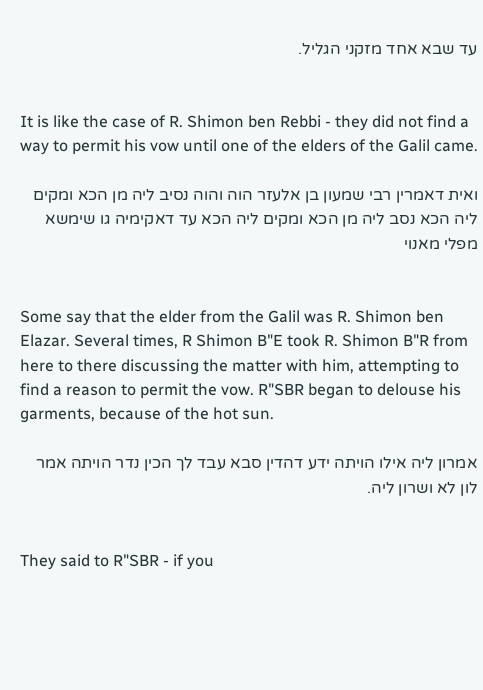עד שבא אחד מזקני הגליל.


It is like the case of R. Shimon ben Rebbi - they did not find a way to permit his vow until one of the elders of the Galil came.

ואית דאמרין רבי שמעון בן אלעזר הוה והוה נסיב ליה מן הכא ומקים ליה הכא נסב ליה מן הכא ומקים ליה הכא עד דאקימיה גו שימשא מפלי מאנוי


Some say that the elder from the Galil was R. Shimon ben Elazar. Several times, R Shimon B"E took R. Shimon B"R from here to there discussing the matter with him, attempting to find a reason to permit the vow. R"SBR began to delouse his garments, because of the hot sun.

אמרון ליה אילו הויתה ידע דהדין סבא עבד לך הכין נדר הויתה אמר לון לא ושרון ליה.


They said to R"SBR - if you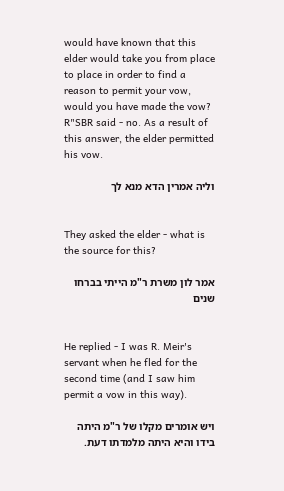would have known that this elder would take you from place to place in order to find a reason to permit your vow, would you have made the vow? R"SBR said - no. As a result of this answer, the elder permitted his vow.

וליה אמרין הדא מנא לך


They asked the elder - what is the source for this?

אמר לון משרת ר"מ הייתי בברחו שנים


He replied - I was R. Meir's servant when he fled for the second time (and I saw him permit a vow in this way).

ויש אומרים מקלו של ר"מ היתה בידו והיא היתה מלמדתו דעת.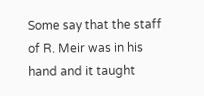Some say that the staff of R. Meir was in his hand and it taught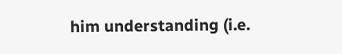him understanding (i.e.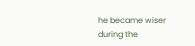he became wiser during the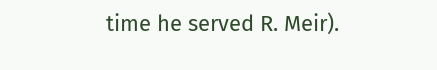time he served R. Meir).